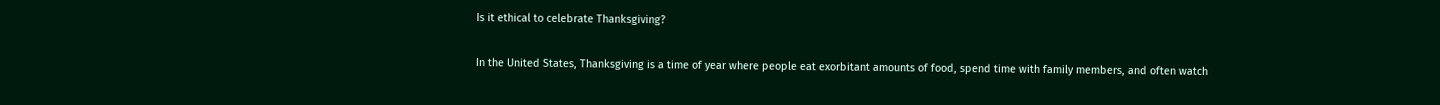Is it ethical to celebrate Thanksgiving?

In the United States, Thanksgiving is a time of year where people eat exorbitant amounts of food, spend time with family members, and often watch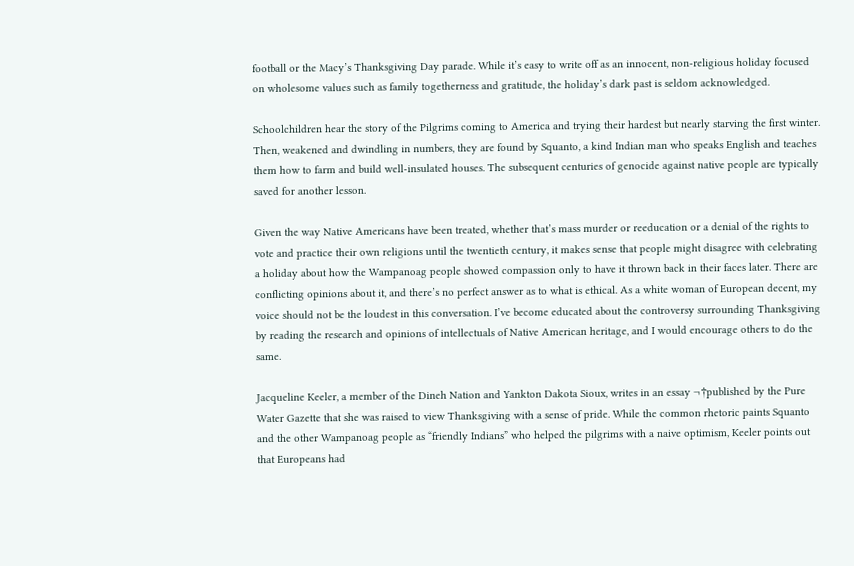football or the Macy’s Thanksgiving Day parade. While it’s easy to write off as an innocent, non-religious holiday focused on wholesome values such as family togetherness and gratitude, the holiday’s dark past is seldom acknowledged.

Schoolchildren hear the story of the Pilgrims coming to America and trying their hardest but nearly starving the first winter. Then, weakened and dwindling in numbers, they are found by Squanto, a kind Indian man who speaks English and teaches them how to farm and build well-insulated houses. The subsequent centuries of genocide against native people are typically saved for another lesson.

Given the way Native Americans have been treated, whether that’s mass murder or reeducation or a denial of the rights to vote and practice their own religions until the twentieth century, it makes sense that people might disagree with celebrating a holiday about how the Wampanoag people showed compassion only to have it thrown back in their faces later. There are conflicting opinions about it, and there’s no perfect answer as to what is ethical. As a white woman of European decent, my voice should not be the loudest in this conversation. I’ve become educated about the controversy surrounding Thanksgiving by reading the research and opinions of intellectuals of Native American heritage, and I would encourage others to do the same.

Jacqueline Keeler, a member of the Dineh Nation and Yankton Dakota Sioux, writes in an essay ¬†published by the Pure Water Gazette that she was raised to view Thanksgiving with a sense of pride. While the common rhetoric paints Squanto and the other Wampanoag people as “friendly Indians” who helped the pilgrims with a naive optimism, Keeler points out that Europeans had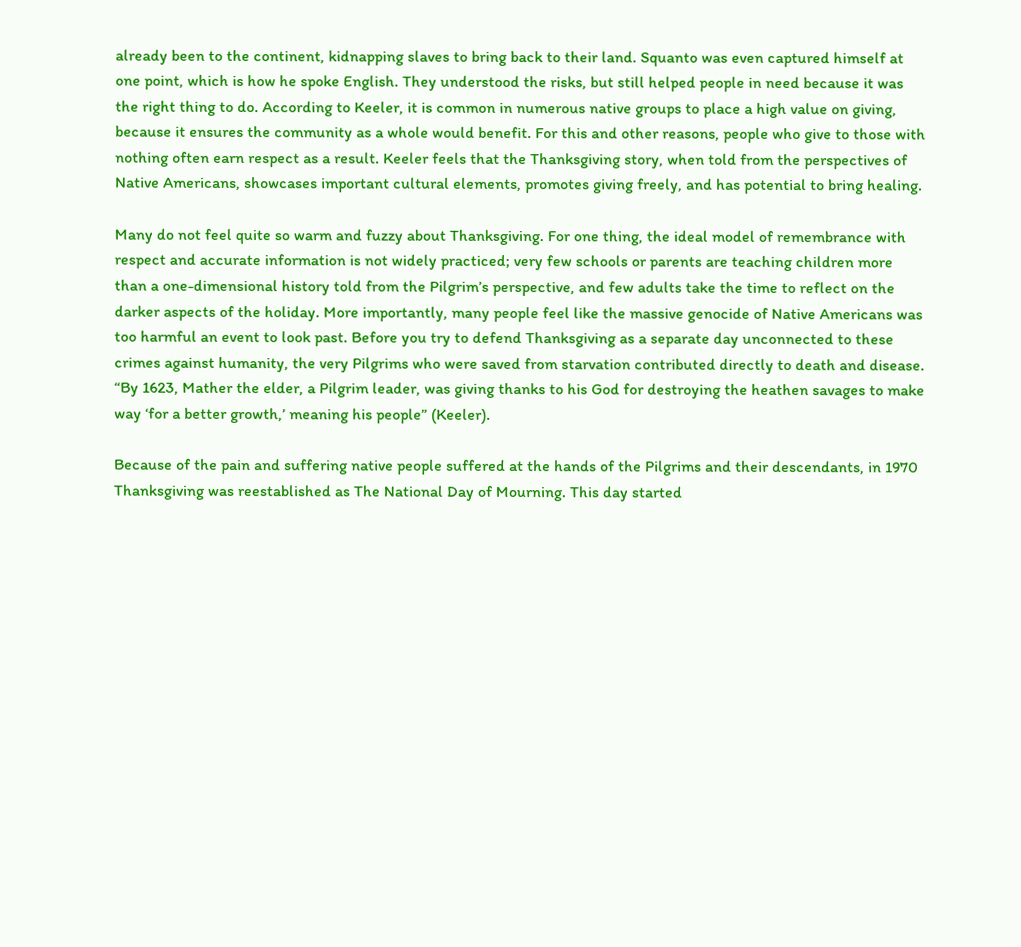already been to the continent, kidnapping slaves to bring back to their land. Squanto was even captured himself at one point, which is how he spoke English. They understood the risks, but still helped people in need because it was the right thing to do. According to Keeler, it is common in numerous native groups to place a high value on giving, because it ensures the community as a whole would benefit. For this and other reasons, people who give to those with nothing often earn respect as a result. Keeler feels that the Thanksgiving story, when told from the perspectives of Native Americans, showcases important cultural elements, promotes giving freely, and has potential to bring healing.

Many do not feel quite so warm and fuzzy about Thanksgiving. For one thing, the ideal model of remembrance with respect and accurate information is not widely practiced; very few schools or parents are teaching children more than a one-dimensional history told from the Pilgrim’s perspective, and few adults take the time to reflect on the darker aspects of the holiday. More importantly, many people feel like the massive genocide of Native Americans was too harmful an event to look past. Before you try to defend Thanksgiving as a separate day unconnected to these crimes against humanity, the very Pilgrims who were saved from starvation contributed directly to death and disease. “By 1623, Mather the elder, a Pilgrim leader, was giving thanks to his God for destroying the heathen savages to make way ‘for a better growth,’ meaning his people” (Keeler).

Because of the pain and suffering native people suffered at the hands of the Pilgrims and their descendants, in 1970 Thanksgiving was reestablished as The National Day of Mourning. This day started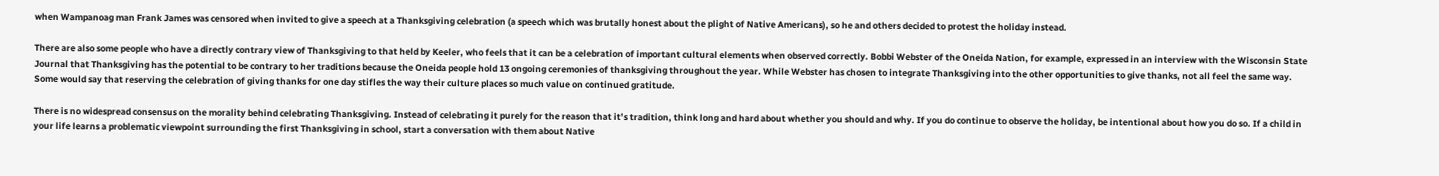when Wampanoag man Frank James was censored when invited to give a speech at a Thanksgiving celebration (a speech which was brutally honest about the plight of Native Americans), so he and others decided to protest the holiday instead.

There are also some people who have a directly contrary view of Thanksgiving to that held by Keeler, who feels that it can be a celebration of important cultural elements when observed correctly. Bobbi Webster of the Oneida Nation, for example, expressed in an interview with the Wisconsin State Journal that Thanksgiving has the potential to be contrary to her traditions because the Oneida people hold 13 ongoing ceremonies of thanksgiving throughout the year. While Webster has chosen to integrate Thanksgiving into the other opportunities to give thanks, not all feel the same way. Some would say that reserving the celebration of giving thanks for one day stifles the way their culture places so much value on continued gratitude.

There is no widespread consensus on the morality behind celebrating Thanksgiving. Instead of celebrating it purely for the reason that it’s tradition, think long and hard about whether you should and why. If you do continue to observe the holiday, be intentional about how you do so. If a child in your life learns a problematic viewpoint surrounding the first Thanksgiving in school, start a conversation with them about Native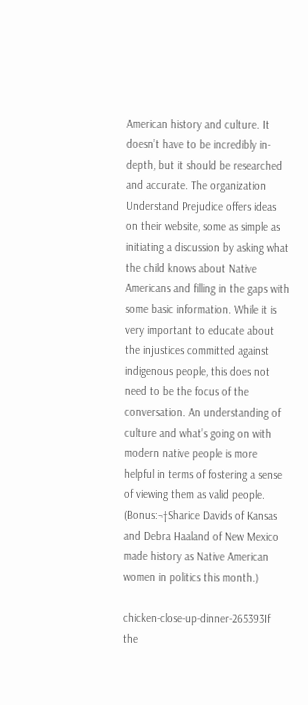American history and culture. It doesn’t have to be incredibly in-depth, but it should be researched and accurate. The organization Understand Prejudice offers ideas on their website, some as simple as initiating a discussion by asking what the child knows about Native Americans and filling in the gaps with some basic information. While it is very important to educate about the injustices committed against indigenous people, this does not need to be the focus of the conversation. An understanding of culture and what’s going on with modern native people is more helpful in terms of fostering a sense of viewing them as valid people. (Bonus:¬†Sharice Davids of Kansas and Debra Haaland of New Mexico made history as Native American women in politics this month.)

chicken-close-up-dinner-265393If the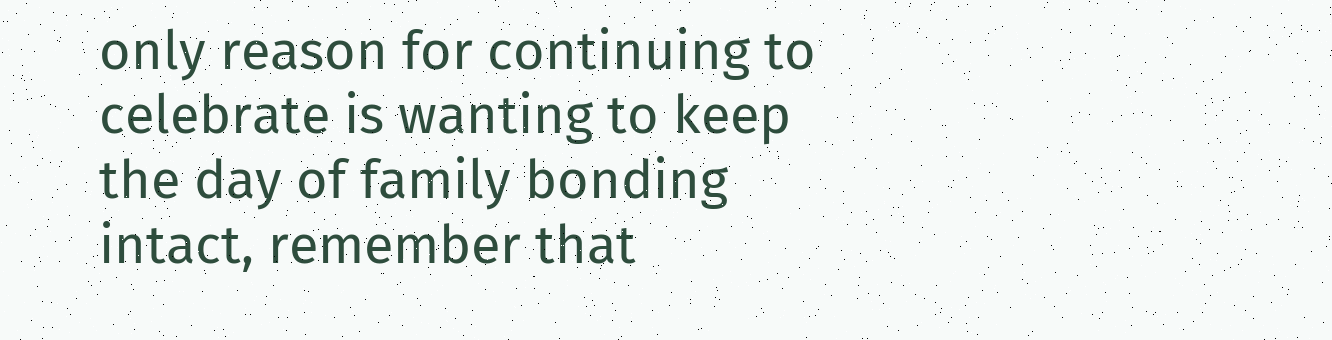only reason for continuing to celebrate is wanting to keep the day of family bonding intact, remember that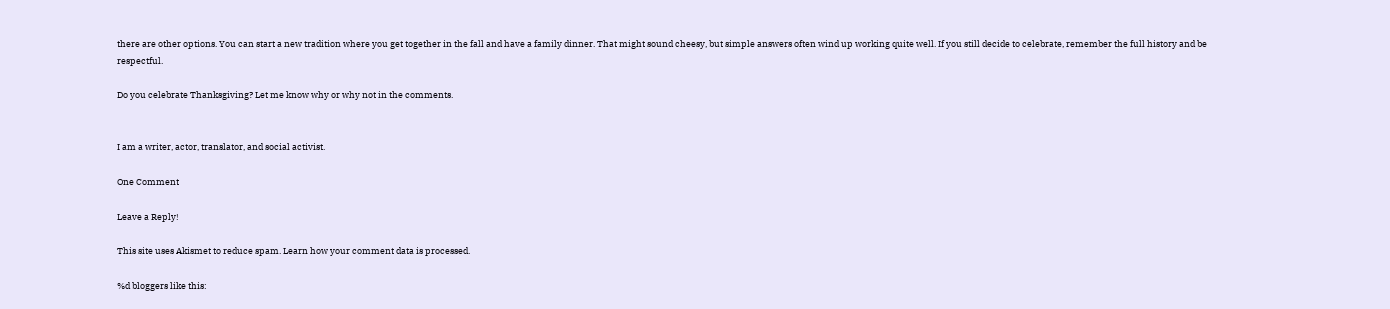there are other options. You can start a new tradition where you get together in the fall and have a family dinner. That might sound cheesy, but simple answers often wind up working quite well. If you still decide to celebrate, remember the full history and be respectful.

Do you celebrate Thanksgiving? Let me know why or why not in the comments.


I am a writer, actor, translator, and social activist.

One Comment

Leave a Reply!

This site uses Akismet to reduce spam. Learn how your comment data is processed.

%d bloggers like this: